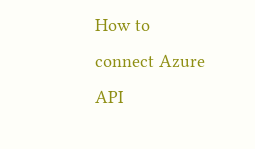How to connect Azure API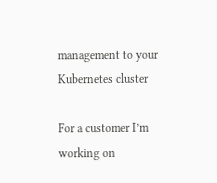management to your Kubernetes cluster

For a customer I’m working on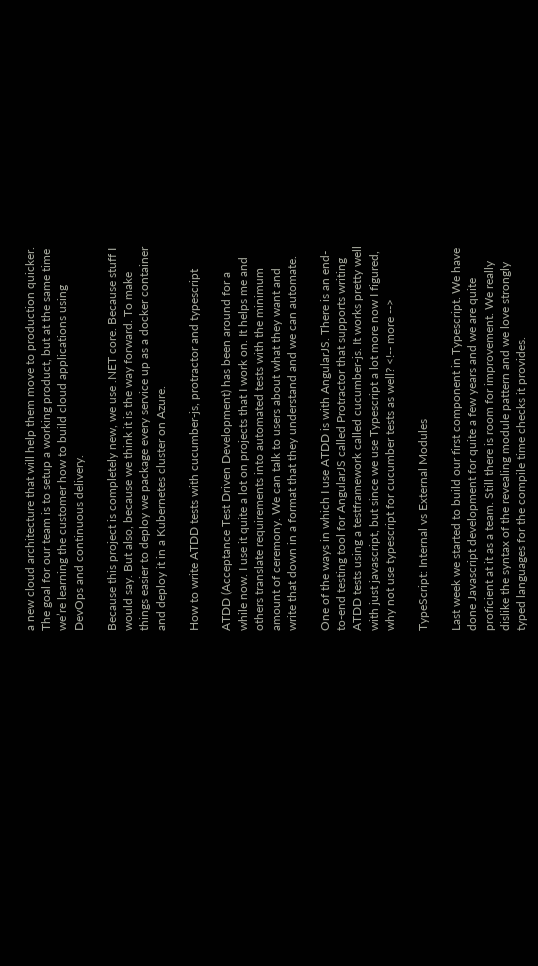a new cloud architecture that will help them move to production quicker. The goal for our team is to setup a working product, but at the same time we’re learning the customer how to build cloud applications using DevOps and continuous delivery.

Because this project is completely new, we use .NET core. Because stuff I would say. But also, because we think it is the way forward. To make things easier to deploy we package every service up as a docker container and deploy it in a Kubernetes cluster on Azure.

How to write ATDD tests with cucumber-js, protractor and typescript

ATDD (Acceptance Test Driven Development) has been around for a while now. I use it quite a lot on projects that I work on. It helps me and others translate requirements into automated tests with the minimum amount of ceremony. We can talk to users about what they want and write that down in a format that they understand and we can automate.

One of the ways in which I use ATDD is with AngularJS. There is an end-to-end testing tool for AngularJS called Protractor that supports writing ATDD tests using a testframework called cucumber-js. It works pretty well with just javascript, but since we use Typescript a lot more now I figured, why not use typescript for cucumber tests as well? <!-- more -->

TypeScript: Internal vs External Modules

Last week we started to build our first component in Typescript. We have done Javascript development for quite a few years and we are quite proficient at it as a team. Still there is room for improvement. We really dislike the syntax of the revealing module pattern and we love strongly typed languages for the compile time checks it provides.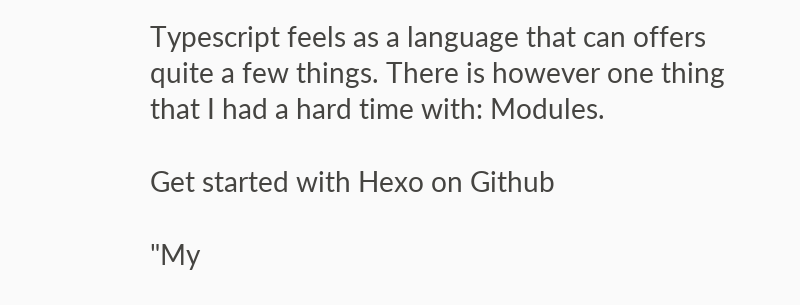Typescript feels as a language that can offers quite a few things. There is however one thing that I had a hard time with: Modules.

Get started with Hexo on Github

"My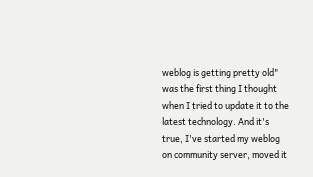weblog is getting pretty old" was the first thing I thought when I tried to update it to the latest technology. And it's true, I've started my weblog on community server, moved it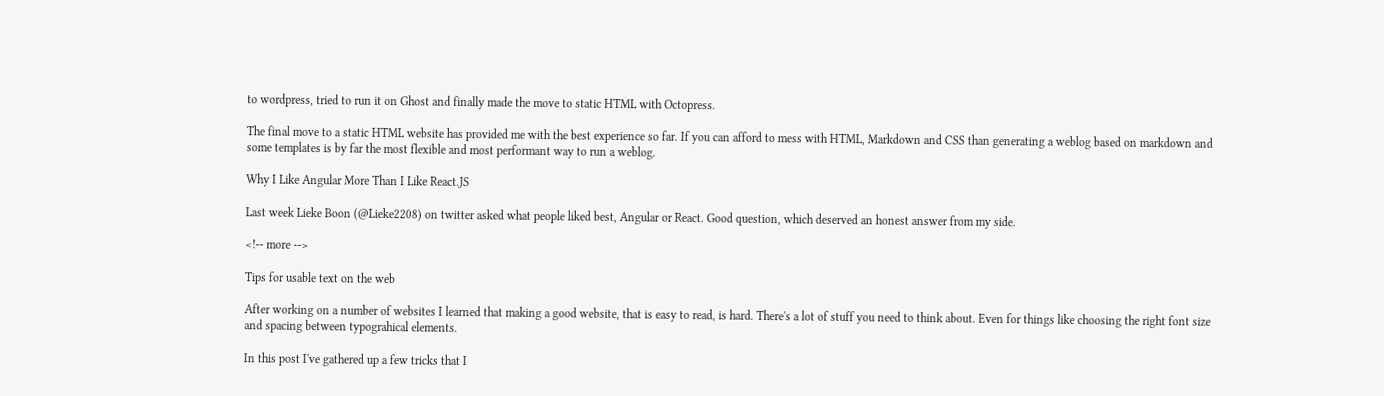to wordpress, tried to run it on Ghost and finally made the move to static HTML with Octopress.

The final move to a static HTML website has provided me with the best experience so far. If you can afford to mess with HTML, Markdown and CSS than generating a weblog based on markdown and some templates is by far the most flexible and most performant way to run a weblog.

Why I Like Angular More Than I Like React.JS

Last week Lieke Boon (@Lieke2208) on twitter asked what people liked best, Angular or React. Good question, which deserved an honest answer from my side.

<!-- more -->

Tips for usable text on the web

After working on a number of websites I learned that making a good website, that is easy to read, is hard. There's a lot of stuff you need to think about. Even for things like choosing the right font size and spacing between typograhical elements.

In this post I've gathered up a few tricks that I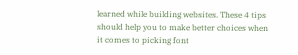learned while building websites. These 4 tips should help you to make better choices when it comes to picking font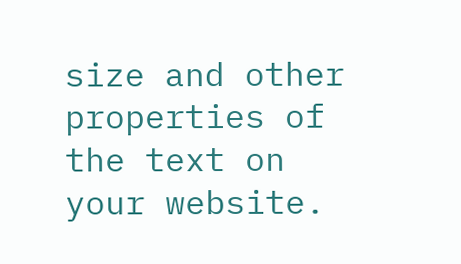size and other properties of the text on your website.